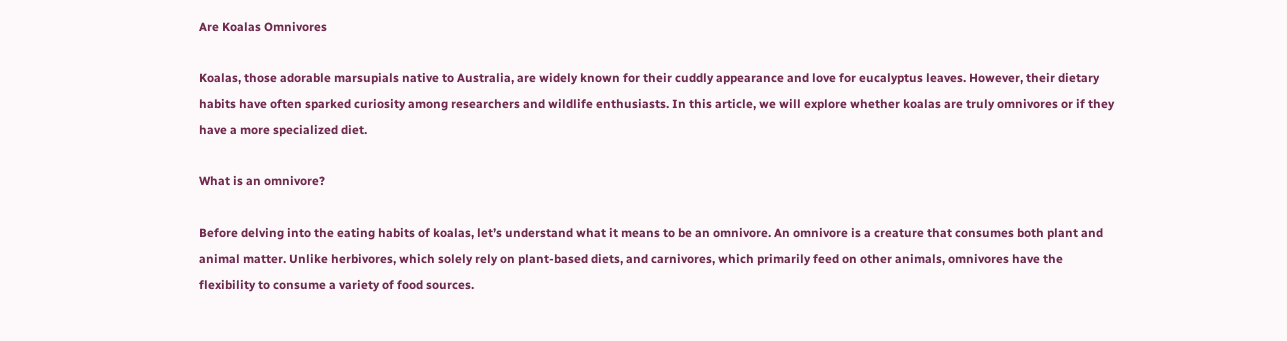Are Koalas Omnivores

Koalas, those adorable marsupials native to Australia, are widely known for their cuddly appearance and love for eucalyptus leaves. However, their dietary habits have often sparked curiosity among researchers and wildlife enthusiasts. In this article, we will explore whether koalas are truly omnivores or if they have a more specialized diet.

What is an omnivore?

Before delving into the eating habits of koalas, let’s understand what it means to be an omnivore. An omnivore is a creature that consumes both plant and animal matter. Unlike herbivores, which solely rely on plant-based diets, and carnivores, which primarily feed on other animals, omnivores have the flexibility to consume a variety of food sources.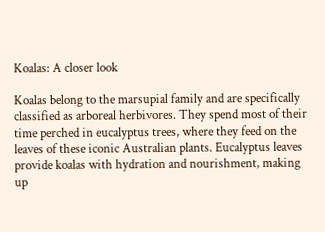Koalas: A closer look

Koalas belong to the marsupial family and are specifically classified as arboreal herbivores. They spend most of their time perched in eucalyptus trees, where they feed on the leaves of these iconic Australian plants. Eucalyptus leaves provide koalas with hydration and nourishment, making up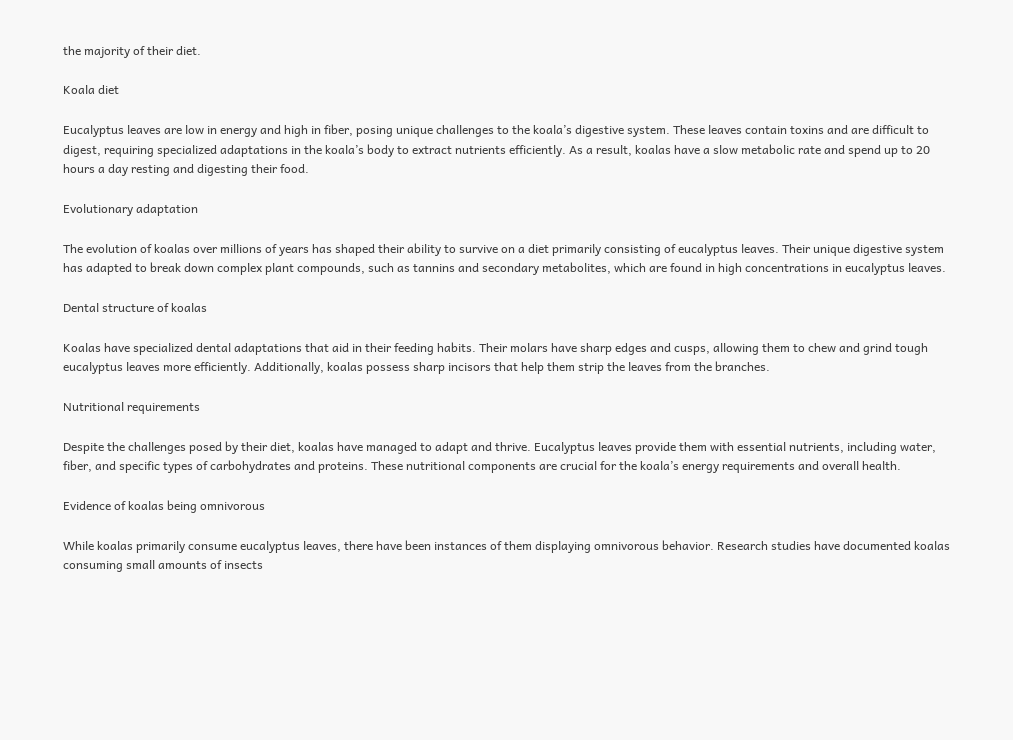the majority of their diet.

Koala diet

Eucalyptus leaves are low in energy and high in fiber, posing unique challenges to the koala’s digestive system. These leaves contain toxins and are difficult to digest, requiring specialized adaptations in the koala’s body to extract nutrients efficiently. As a result, koalas have a slow metabolic rate and spend up to 20 hours a day resting and digesting their food.

Evolutionary adaptation

The evolution of koalas over millions of years has shaped their ability to survive on a diet primarily consisting of eucalyptus leaves. Their unique digestive system has adapted to break down complex plant compounds, such as tannins and secondary metabolites, which are found in high concentrations in eucalyptus leaves.

Dental structure of koalas

Koalas have specialized dental adaptations that aid in their feeding habits. Their molars have sharp edges and cusps, allowing them to chew and grind tough eucalyptus leaves more efficiently. Additionally, koalas possess sharp incisors that help them strip the leaves from the branches.

Nutritional requirements

Despite the challenges posed by their diet, koalas have managed to adapt and thrive. Eucalyptus leaves provide them with essential nutrients, including water, fiber, and specific types of carbohydrates and proteins. These nutritional components are crucial for the koala’s energy requirements and overall health.

Evidence of koalas being omnivorous

While koalas primarily consume eucalyptus leaves, there have been instances of them displaying omnivorous behavior. Research studies have documented koalas consuming small amounts of insects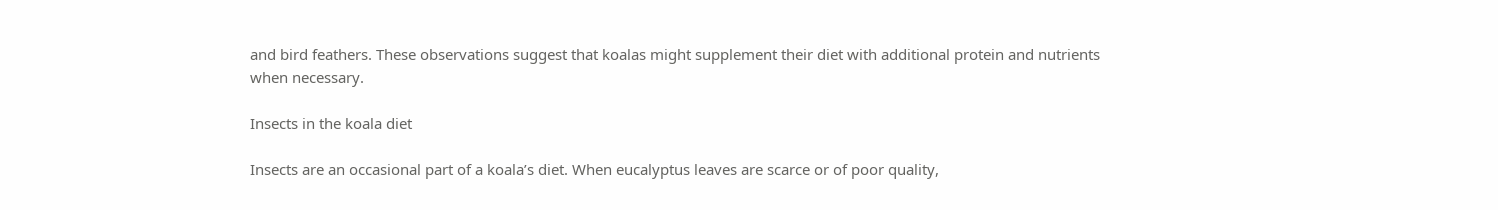and bird feathers. These observations suggest that koalas might supplement their diet with additional protein and nutrients when necessary.

Insects in the koala diet

Insects are an occasional part of a koala’s diet. When eucalyptus leaves are scarce or of poor quality,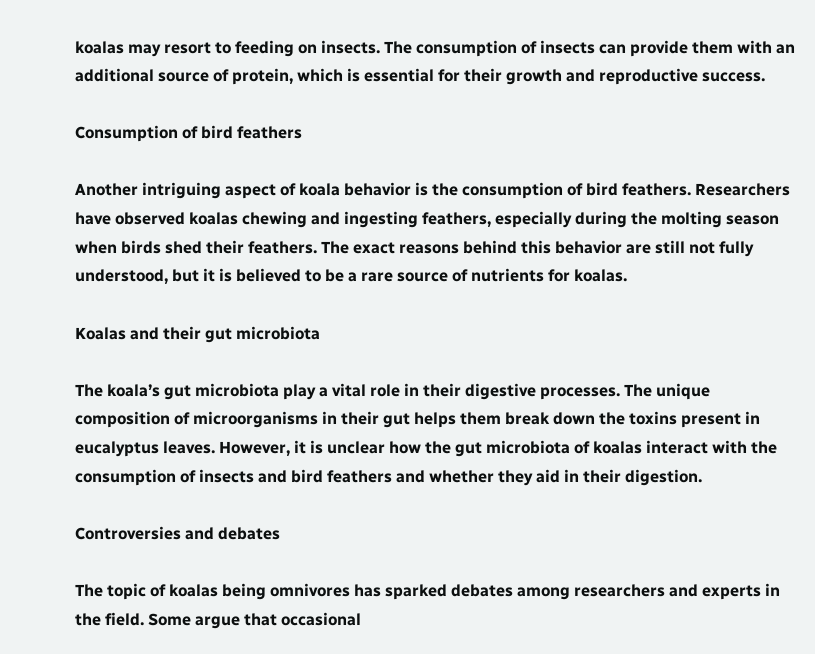koalas may resort to feeding on insects. The consumption of insects can provide them with an additional source of protein, which is essential for their growth and reproductive success.

Consumption of bird feathers

Another intriguing aspect of koala behavior is the consumption of bird feathers. Researchers have observed koalas chewing and ingesting feathers, especially during the molting season when birds shed their feathers. The exact reasons behind this behavior are still not fully understood, but it is believed to be a rare source of nutrients for koalas.

Koalas and their gut microbiota

The koala’s gut microbiota play a vital role in their digestive processes. The unique composition of microorganisms in their gut helps them break down the toxins present in eucalyptus leaves. However, it is unclear how the gut microbiota of koalas interact with the consumption of insects and bird feathers and whether they aid in their digestion.

Controversies and debates

The topic of koalas being omnivores has sparked debates among researchers and experts in the field. Some argue that occasional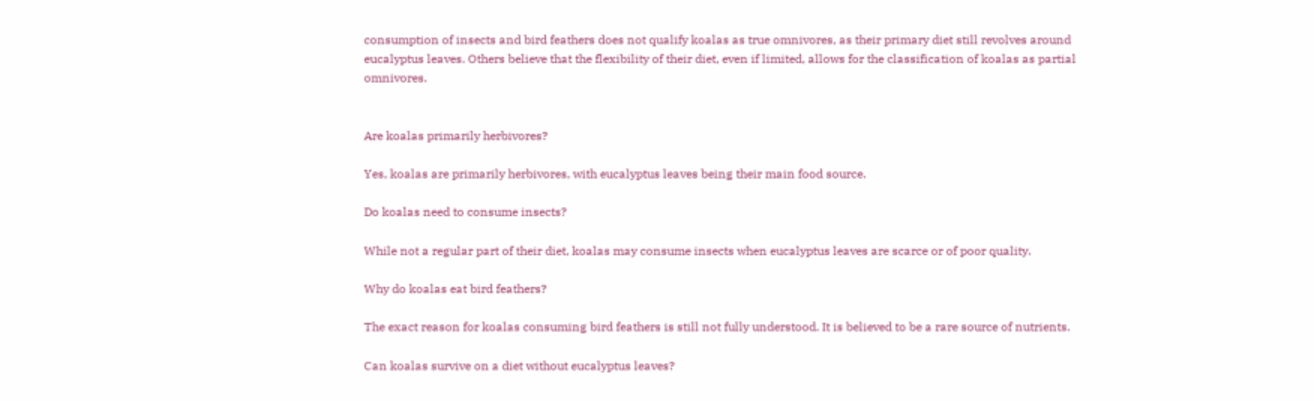consumption of insects and bird feathers does not qualify koalas as true omnivores, as their primary diet still revolves around eucalyptus leaves. Others believe that the flexibility of their diet, even if limited, allows for the classification of koalas as partial omnivores.


Are koalas primarily herbivores?

Yes, koalas are primarily herbivores, with eucalyptus leaves being their main food source.

Do koalas need to consume insects?

While not a regular part of their diet, koalas may consume insects when eucalyptus leaves are scarce or of poor quality.

Why do koalas eat bird feathers?

The exact reason for koalas consuming bird feathers is still not fully understood. It is believed to be a rare source of nutrients.

Can koalas survive on a diet without eucalyptus leaves?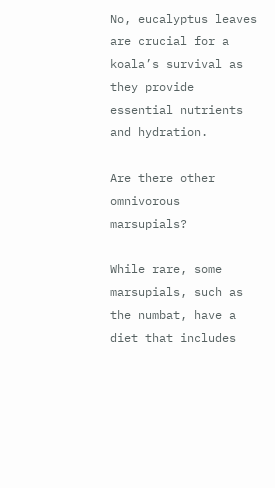No, eucalyptus leaves are crucial for a koala’s survival as they provide essential nutrients and hydration.

Are there other omnivorous marsupials?

While rare, some marsupials, such as the numbat, have a diet that includes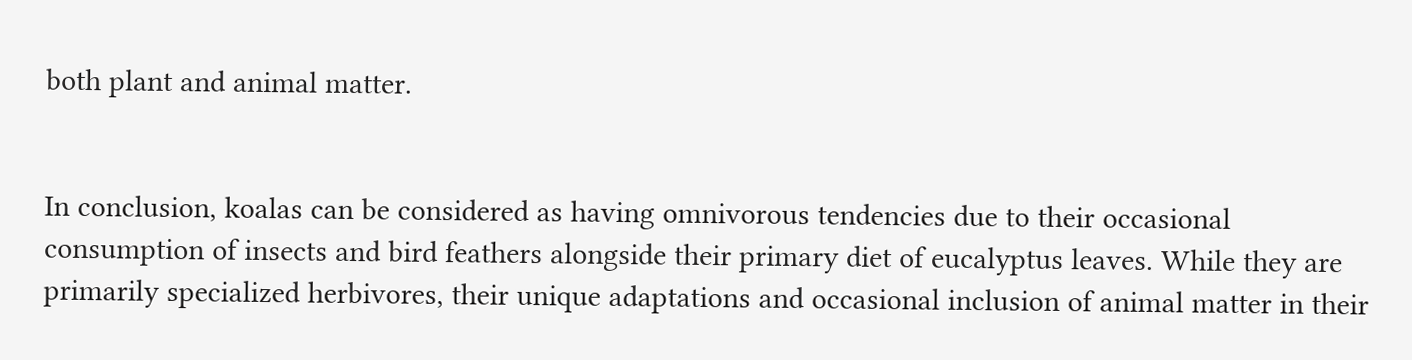both plant and animal matter.


In conclusion, koalas can be considered as having omnivorous tendencies due to their occasional consumption of insects and bird feathers alongside their primary diet of eucalyptus leaves. While they are primarily specialized herbivores, their unique adaptations and occasional inclusion of animal matter in their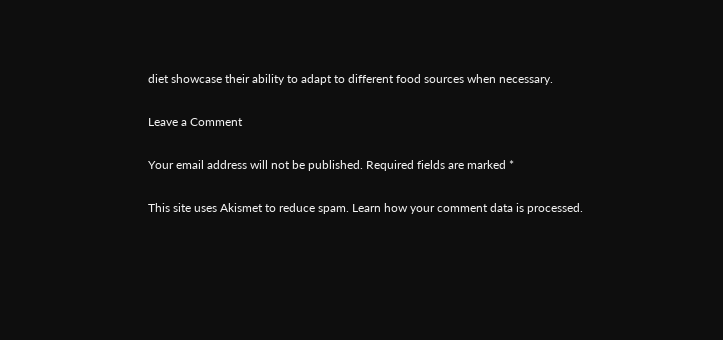diet showcase their ability to adapt to different food sources when necessary.

Leave a Comment

Your email address will not be published. Required fields are marked *

This site uses Akismet to reduce spam. Learn how your comment data is processed.